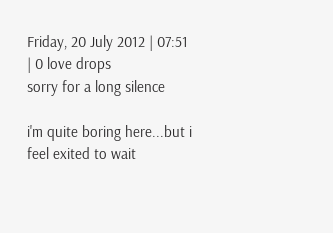Friday, 20 July 2012 | 07:51 | 0 love drops
sorry for a long silence

i'm quite boring here...but i feel exited to wait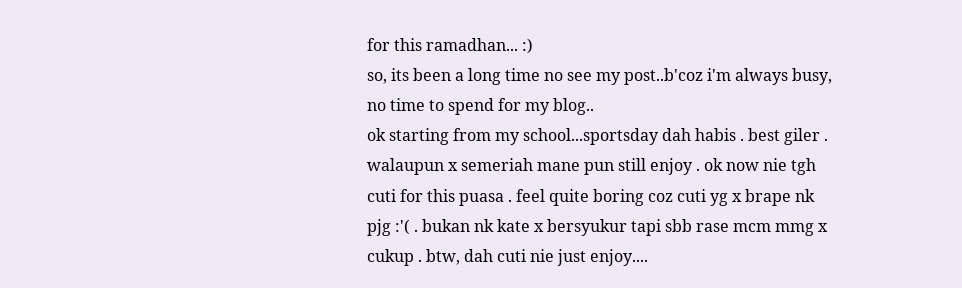for this ramadhan... :)
so, its been a long time no see my post..b'coz i'm always busy, no time to spend for my blog..
ok starting from my school...sportsday dah habis . best giler . walaupun x semeriah mane pun still enjoy . ok now nie tgh cuti for this puasa . feel quite boring coz cuti yg x brape nk pjg :'( . bukan nk kate x bersyukur tapi sbb rase mcm mmg x cukup . btw, dah cuti nie just enjoy....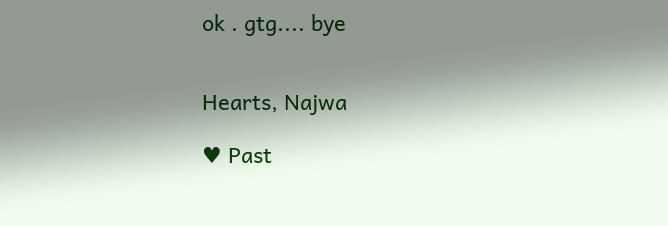ok . gtg.... bye


Hearts, Najwa

♥ Past